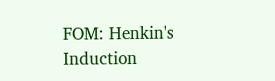FOM: Henkin's Induction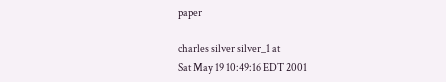paper

charles silver silver_1 at
Sat May 19 10:49:16 EDT 2001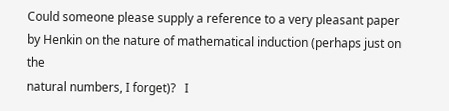Could someone please supply a reference to a very pleasant paper
by Henkin on the nature of mathematical induction (perhaps just on the
natural numbers, I forget)?   I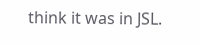think it was in JSL.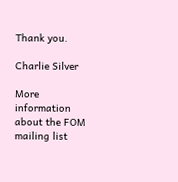Thank you.

Charlie Silver

More information about the FOM mailing list